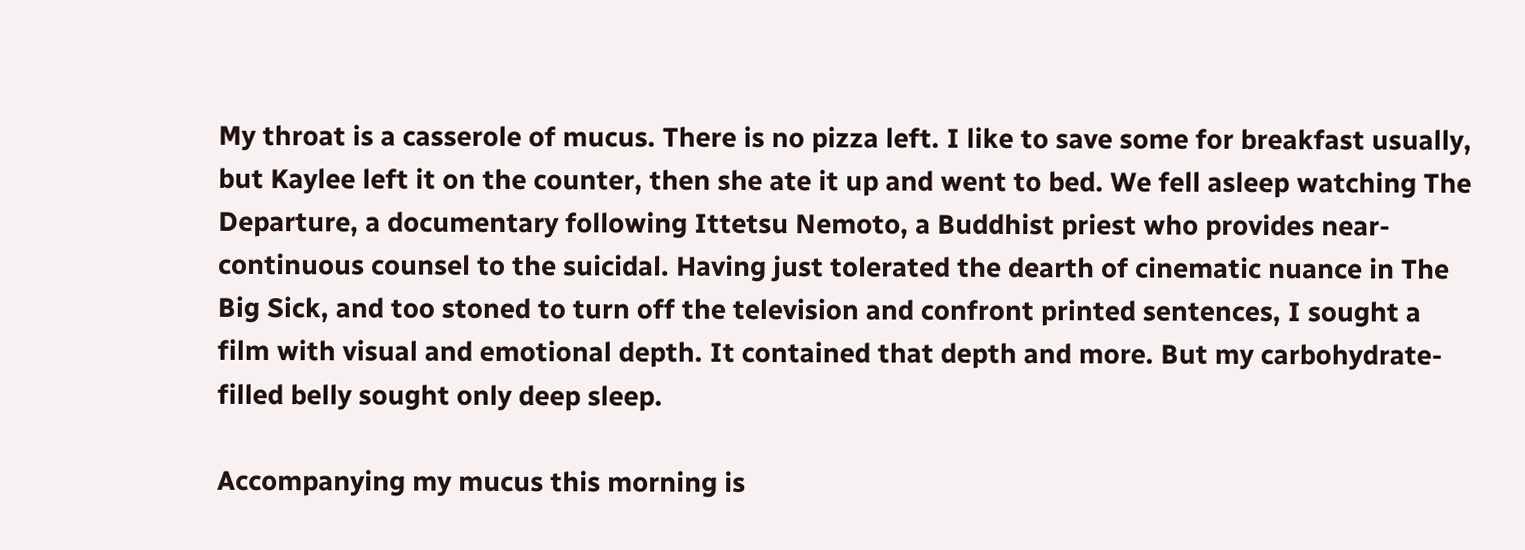My throat is a casserole of mucus. There is no pizza left. I like to save some for breakfast usually, but Kaylee left it on the counter, then she ate it up and went to bed. We fell asleep watching The Departure, a documentary following Ittetsu Nemoto, a Buddhist priest who provides near-continuous counsel to the suicidal. Having just tolerated the dearth of cinematic nuance in The Big Sick, and too stoned to turn off the television and confront printed sentences, I sought a film with visual and emotional depth. It contained that depth and more. But my carbohydrate-filled belly sought only deep sleep.

Accompanying my mucus this morning is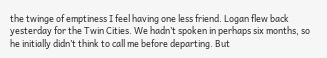the twinge of emptiness I feel having one less friend. Logan flew back yesterday for the Twin Cities. We hadn’t spoken in perhaps six months, so he initially didn’t think to call me before departing. But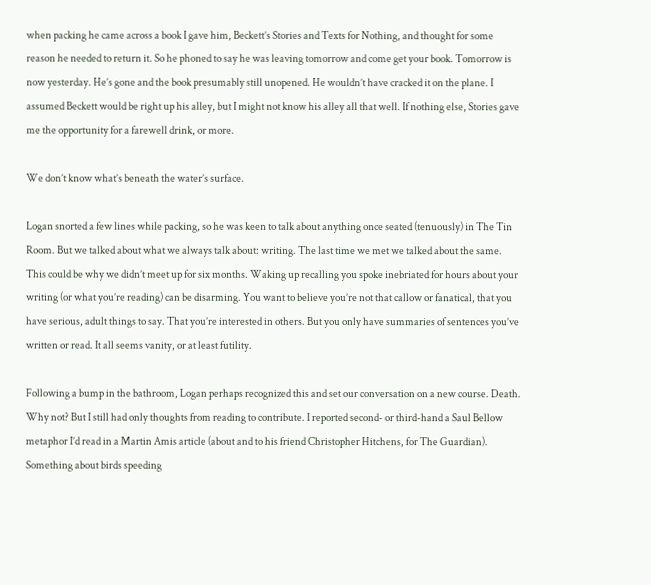when packing he came across a book I gave him, Beckett’s Stories and Texts for Nothing, and thought for some reason he needed to return it. So he phoned to say he was leaving tomorrow and come get your book. Tomorrow is now yesterday. He’s gone and the book presumably still unopened. He wouldn’t have cracked it on the plane. I assumed Beckett would be right up his alley, but I might not know his alley all that well. If nothing else, Stories gave me the opportunity for a farewell drink, or more.

We don’t know what’s beneath the water’s surface.

Logan snorted a few lines while packing, so he was keen to talk about anything once seated (tenuously) in The Tin Room. But we talked about what we always talk about: writing. The last time we met we talked about the same. This could be why we didn’t meet up for six months. Waking up recalling you spoke inebriated for hours about your writing (or what you’re reading) can be disarming. You want to believe you’re not that callow or fanatical, that you have serious, adult things to say. That you’re interested in others. But you only have summaries of sentences you’ve written or read. It all seems vanity, or at least futility.

Following a bump in the bathroom, Logan perhaps recognized this and set our conversation on a new course. Death. Why not? But I still had only thoughts from reading to contribute. I reported second- or third-hand a Saul Bellow metaphor I’d read in a Martin Amis article (about and to his friend Christopher Hitchens, for The Guardian). Something about birds speeding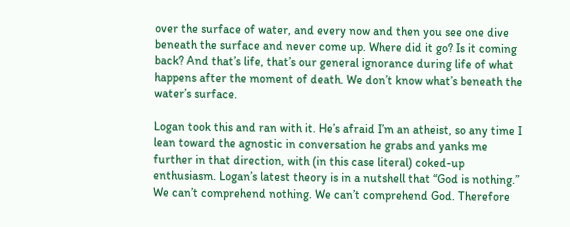over the surface of water, and every now and then you see one dive beneath the surface and never come up. Where did it go? Is it coming back? And that’s life, that’s our general ignorance during life of what happens after the moment of death. We don’t know what’s beneath the water’s surface.

Logan took this and ran with it. He’s afraid I’m an atheist, so any time I lean toward the agnostic in conversation he grabs and yanks me further in that direction, with (in this case literal) coked-up enthusiasm. Logan’s latest theory is in a nutshell that “God is nothing.” We can’t comprehend nothing. We can’t comprehend God. Therefore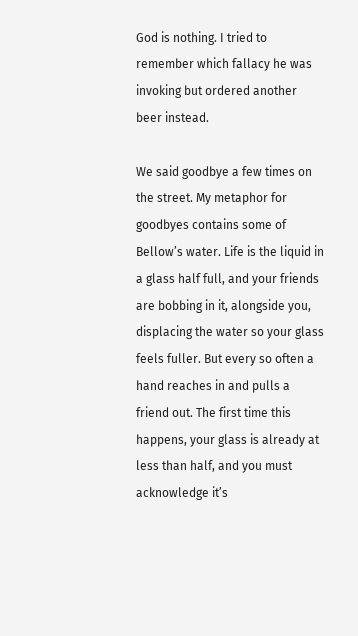God is nothing. I tried to remember which fallacy he was invoking but ordered another beer instead.

We said goodbye a few times on the street. My metaphor for goodbyes contains some of Bellow’s water. Life is the liquid in a glass half full, and your friends are bobbing in it, alongside you, displacing the water so your glass feels fuller. But every so often a hand reaches in and pulls a friend out. The first time this happens, your glass is already at less than half, and you must acknowledge it’s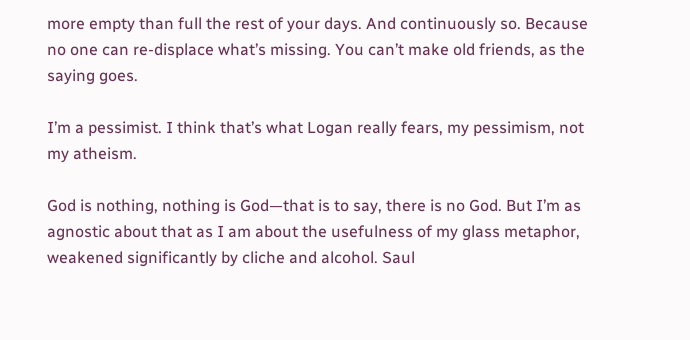more empty than full the rest of your days. And continuously so. Because no one can re-displace what’s missing. You can’t make old friends, as the saying goes.

I’m a pessimist. I think that’s what Logan really fears, my pessimism, not my atheism.

God is nothing, nothing is God—that is to say, there is no God. But I’m as agnostic about that as I am about the usefulness of my glass metaphor, weakened significantly by cliche and alcohol. Saul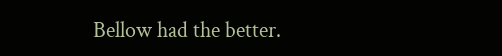Bellow had the better.